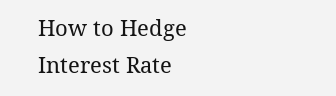How to Hedge Interest Rate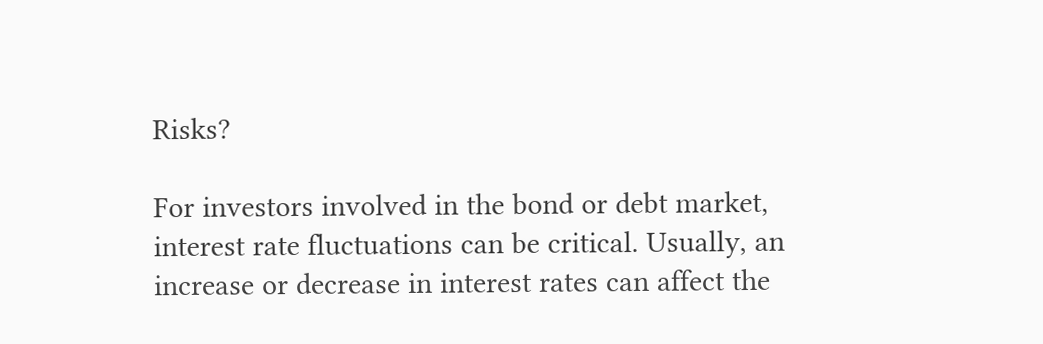Risks?

For investors involved in the bond or debt market, interest rate fluctuations can be critical. Usually, an increase or decrease in interest rates can affect the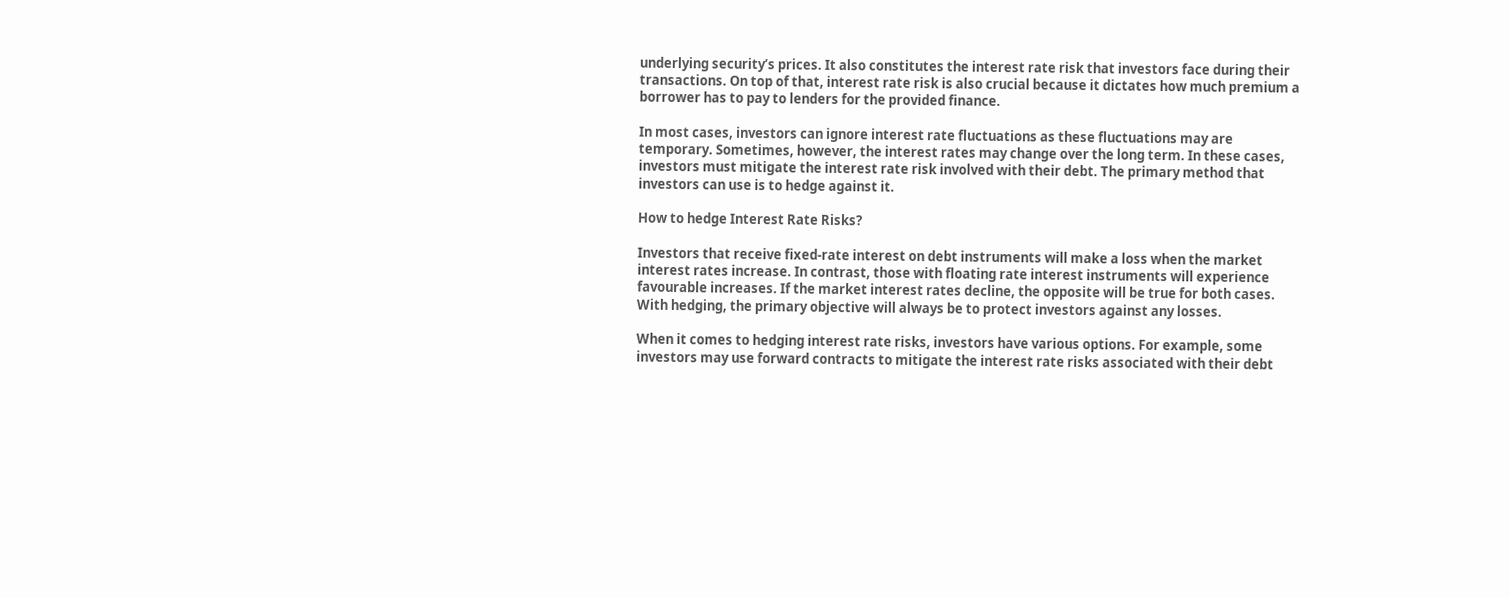underlying security’s prices. It also constitutes the interest rate risk that investors face during their transactions. On top of that, interest rate risk is also crucial because it dictates how much premium a borrower has to pay to lenders for the provided finance.

In most cases, investors can ignore interest rate fluctuations as these fluctuations may are temporary. Sometimes, however, the interest rates may change over the long term. In these cases, investors must mitigate the interest rate risk involved with their debt. The primary method that investors can use is to hedge against it.

How to hedge Interest Rate Risks?

Investors that receive fixed-rate interest on debt instruments will make a loss when the market interest rates increase. In contrast, those with floating rate interest instruments will experience favourable increases. If the market interest rates decline, the opposite will be true for both cases. With hedging, the primary objective will always be to protect investors against any losses.

When it comes to hedging interest rate risks, investors have various options. For example, some investors may use forward contracts to mitigate the interest rate risks associated with their debt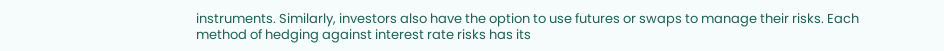instruments. Similarly, investors also have the option to use futures or swaps to manage their risks. Each method of hedging against interest rate risks has its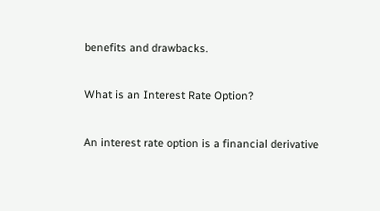benefits and drawbacks.

What is an Interest Rate Option?

An interest rate option is a financial derivative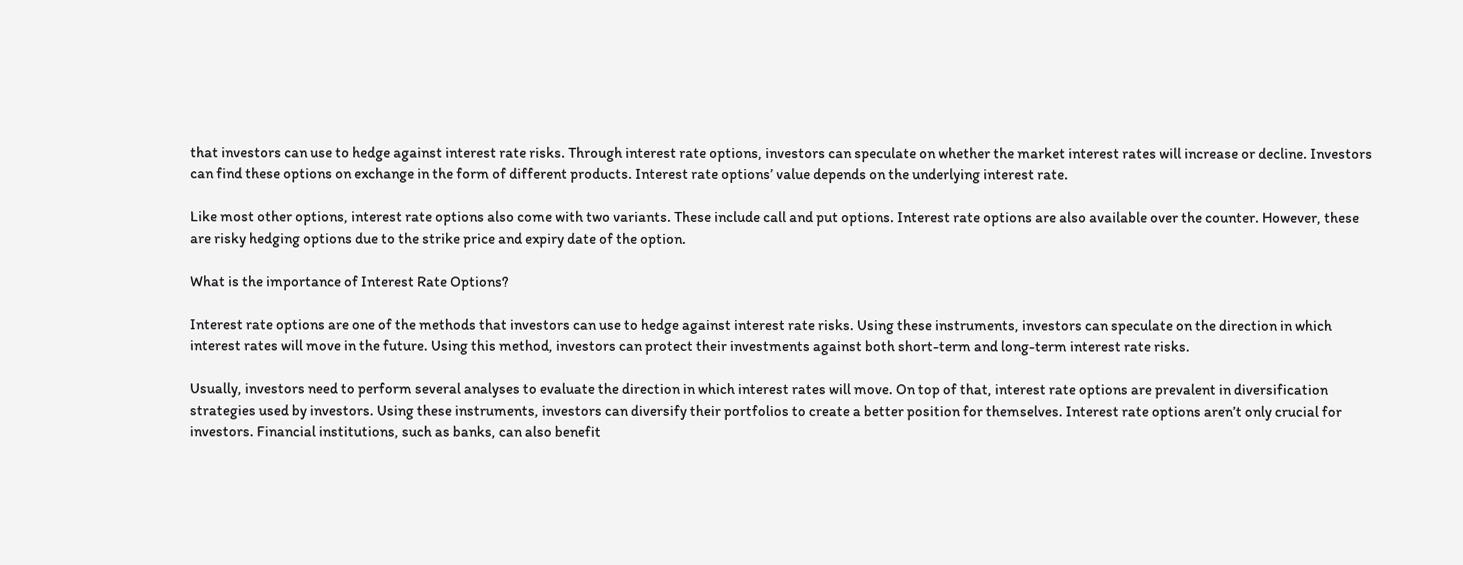that investors can use to hedge against interest rate risks. Through interest rate options, investors can speculate on whether the market interest rates will increase or decline. Investors can find these options on exchange in the form of different products. Interest rate options’ value depends on the underlying interest rate.

Like most other options, interest rate options also come with two variants. These include call and put options. Interest rate options are also available over the counter. However, these are risky hedging options due to the strike price and expiry date of the option.

What is the importance of Interest Rate Options?

Interest rate options are one of the methods that investors can use to hedge against interest rate risks. Using these instruments, investors can speculate on the direction in which interest rates will move in the future. Using this method, investors can protect their investments against both short-term and long-term interest rate risks.

Usually, investors need to perform several analyses to evaluate the direction in which interest rates will move. On top of that, interest rate options are prevalent in diversification strategies used by investors. Using these instruments, investors can diversify their portfolios to create a better position for themselves. Interest rate options aren’t only crucial for investors. Financial institutions, such as banks, can also benefit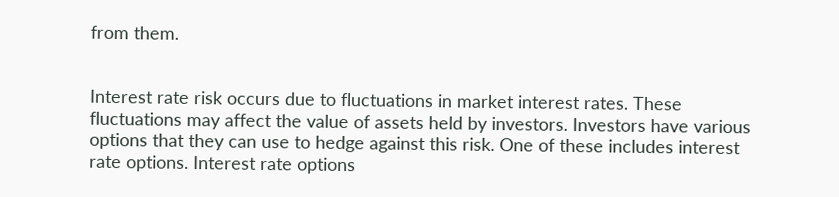from them.


Interest rate risk occurs due to fluctuations in market interest rates. These fluctuations may affect the value of assets held by investors. Investors have various options that they can use to hedge against this risk. One of these includes interest rate options. Interest rate options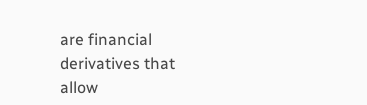are financial derivatives that allow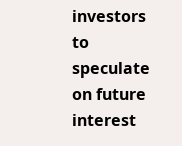investors to speculate on future interest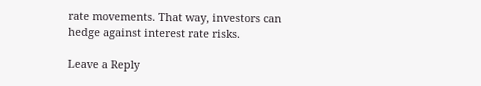rate movements. That way, investors can hedge against interest rate risks.

Leave a Reply